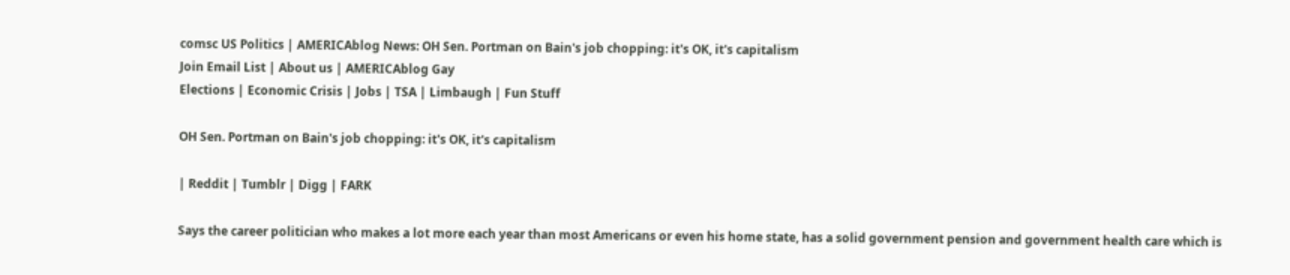comsc US Politics | AMERICAblog News: OH Sen. Portman on Bain's job chopping: it's OK, it's capitalism
Join Email List | About us | AMERICAblog Gay
Elections | Economic Crisis | Jobs | TSA | Limbaugh | Fun Stuff

OH Sen. Portman on Bain's job chopping: it's OK, it's capitalism

| Reddit | Tumblr | Digg | FARK

Says the career politician who makes a lot more each year than most Americans or even his home state, has a solid government pension and government health care which is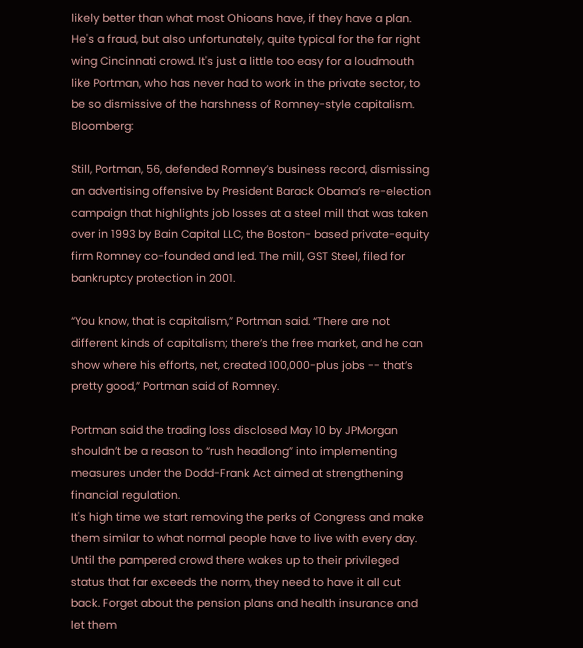likely better than what most Ohioans have, if they have a plan. He's a fraud, but also unfortunately, quite typical for the far right wing Cincinnati crowd. It's just a little too easy for a loudmouth like Portman, who has never had to work in the private sector, to be so dismissive of the harshness of Romney-style capitalism. Bloomberg:

Still, Portman, 56, defended Romney’s business record, dismissing an advertising offensive by President Barack Obama’s re-election campaign that highlights job losses at a steel mill that was taken over in 1993 by Bain Capital LLC, the Boston- based private-equity firm Romney co-founded and led. The mill, GST Steel, filed for bankruptcy protection in 2001.

“You know, that is capitalism,” Portman said. “There are not different kinds of capitalism; there’s the free market, and he can show where his efforts, net, created 100,000-plus jobs -- that’s pretty good,” Portman said of Romney.

Portman said the trading loss disclosed May 10 by JPMorgan shouldn’t be a reason to “rush headlong” into implementing measures under the Dodd-Frank Act aimed at strengthening financial regulation.
It's high time we start removing the perks of Congress and make them similar to what normal people have to live with every day. Until the pampered crowd there wakes up to their privileged status that far exceeds the norm, they need to have it all cut back. Forget about the pension plans and health insurance and let them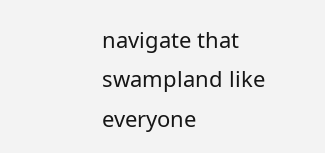navigate that swampland like everyone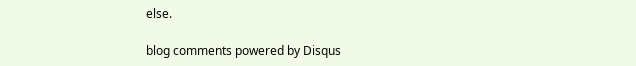else.

blog comments powered by Disqus